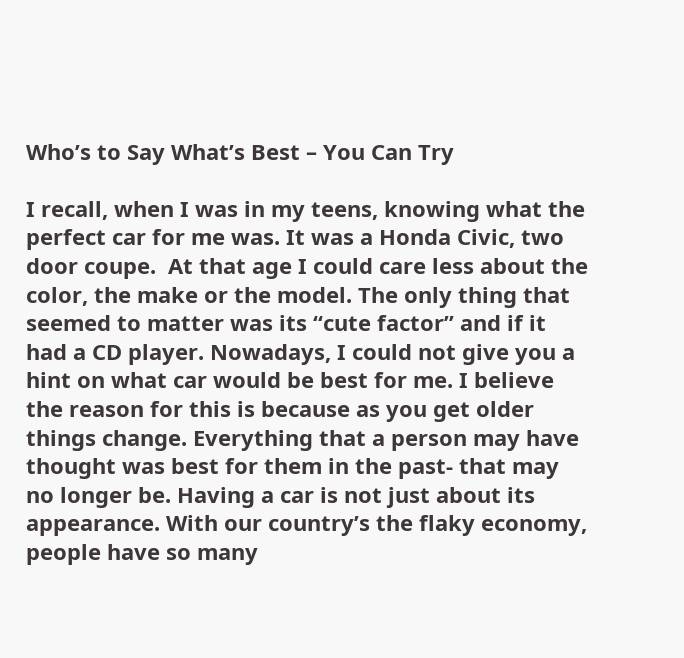Who’s to Say What’s Best – You Can Try

I recall, when I was in my teens, knowing what the perfect car for me was. It was a Honda Civic, two door coupe.  At that age I could care less about the color, the make or the model. The only thing that seemed to matter was its “cute factor” and if it had a CD player. Nowadays, I could not give you a hint on what car would be best for me. I believe the reason for this is because as you get older things change. Everything that a person may have thought was best for them in the past- that may no longer be. Having a car is not just about its appearance. With our country’s the flaky economy, people have so many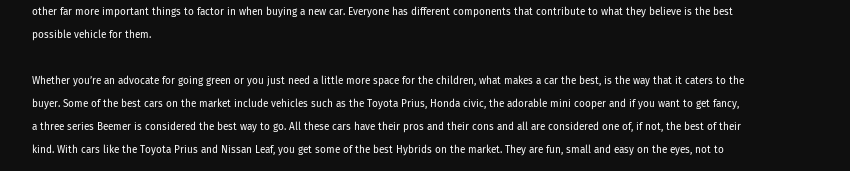other far more important things to factor in when buying a new car. Everyone has different components that contribute to what they believe is the best possible vehicle for them.

Whether you’re an advocate for going green or you just need a little more space for the children, what makes a car the best, is the way that it caters to the buyer. Some of the best cars on the market include vehicles such as the Toyota Prius, Honda civic, the adorable mini cooper and if you want to get fancy, a three series Beemer is considered the best way to go. All these cars have their pros and their cons and all are considered one of, if not, the best of their kind. With cars like the Toyota Prius and Nissan Leaf, you get some of the best Hybrids on the market. They are fun, small and easy on the eyes, not to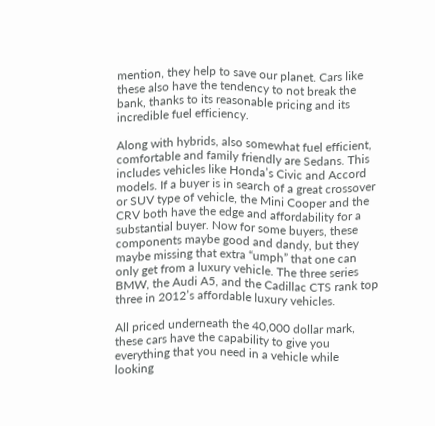mention, they help to save our planet. Cars like these also have the tendency to not break the bank, thanks to its reasonable pricing and its incredible fuel efficiency.

Along with hybrids, also somewhat fuel efficient, comfortable and family friendly are Sedans. This includes vehicles like Honda’s Civic and Accord models. If a buyer is in search of a great crossover or SUV type of vehicle, the Mini Cooper and the CRV both have the edge and affordability for a substantial buyer. Now for some buyers, these components maybe good and dandy, but they maybe missing that extra “umph” that one can only get from a luxury vehicle. The three series BMW, the Audi A5, and the Cadillac CTS rank top three in 2012’s affordable luxury vehicles.

All priced underneath the 40,000 dollar mark, these cars have the capability to give you everything that you need in a vehicle while looking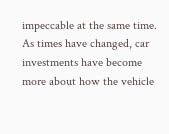impeccable at the same time. As times have changed, car investments have become more about how the vehicle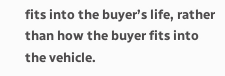fits into the buyer’s life, rather than how the buyer fits into the vehicle.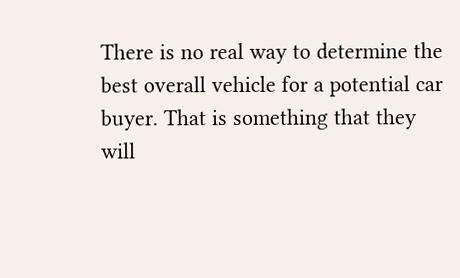There is no real way to determine the best overall vehicle for a potential car buyer. That is something that they will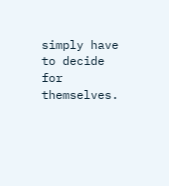simply have to decide for themselves.